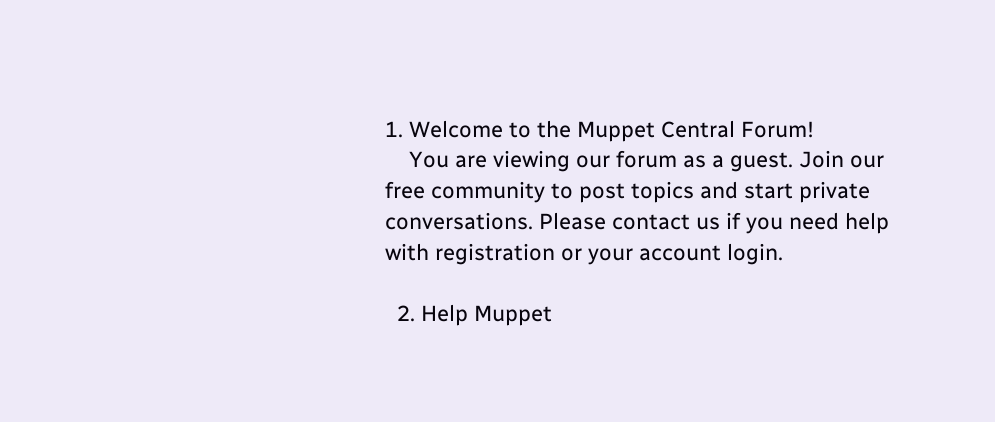1. Welcome to the Muppet Central Forum!
    You are viewing our forum as a guest. Join our free community to post topics and start private conversations. Please contact us if you need help with registration or your account login.

  2. Help Muppet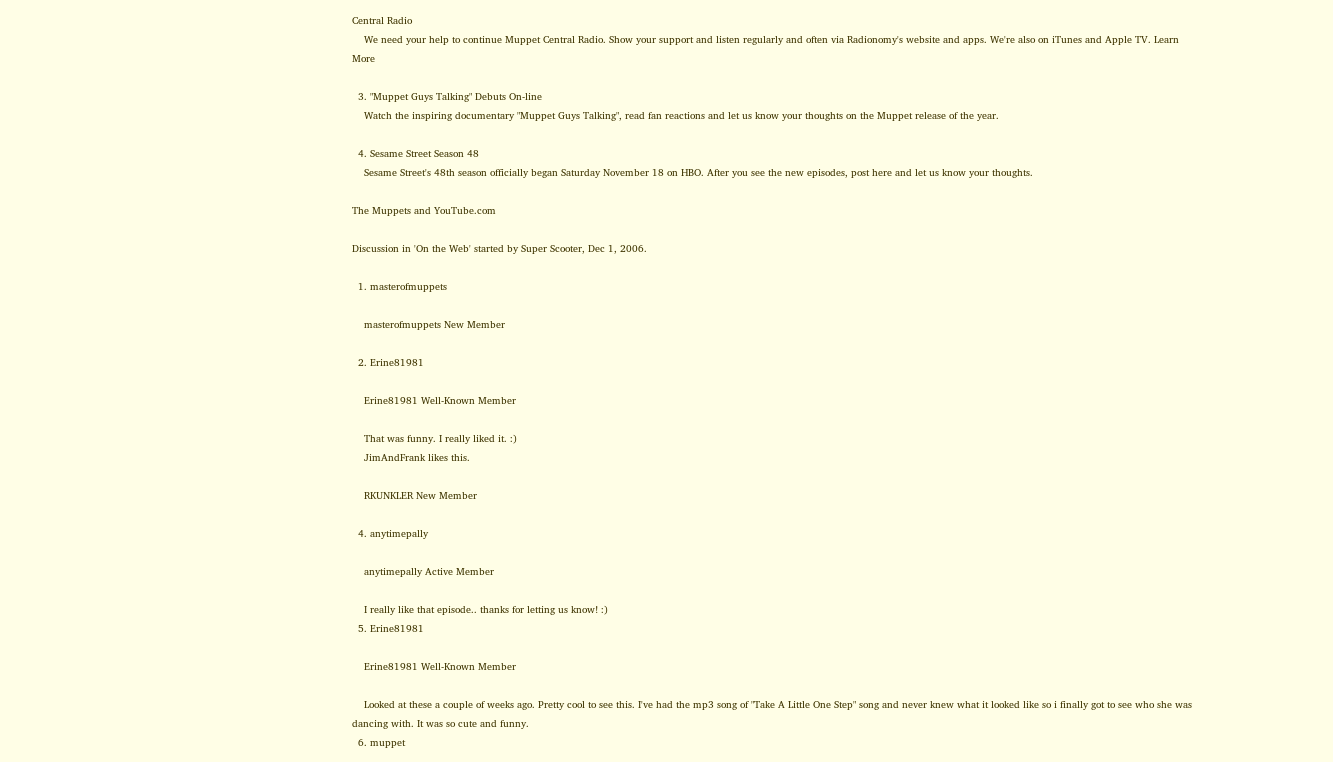Central Radio
    We need your help to continue Muppet Central Radio. Show your support and listen regularly and often via Radionomy's website and apps. We're also on iTunes and Apple TV. Learn More

  3. "Muppet Guys Talking" Debuts On-line
    Watch the inspiring documentary "Muppet Guys Talking", read fan reactions and let us know your thoughts on the Muppet release of the year.

  4. Sesame Street Season 48
    Sesame Street's 48th season officially began Saturday November 18 on HBO. After you see the new episodes, post here and let us know your thoughts.

The Muppets and YouTube.com

Discussion in 'On the Web' started by Super Scooter, Dec 1, 2006.

  1. masterofmuppets

    masterofmuppets New Member

  2. Erine81981

    Erine81981 Well-Known Member

    That was funny. I really liked it. :)
    JimAndFrank likes this.

    RKUNKLER New Member

  4. anytimepally

    anytimepally Active Member

    I really like that episode.. thanks for letting us know! :)
  5. Erine81981

    Erine81981 Well-Known Member

    Looked at these a couple of weeks ago. Pretty cool to see this. I've had the mp3 song of "Take A Little One Step" song and never knew what it looked like so i finally got to see who she was dancing with. It was so cute and funny.
  6. muppet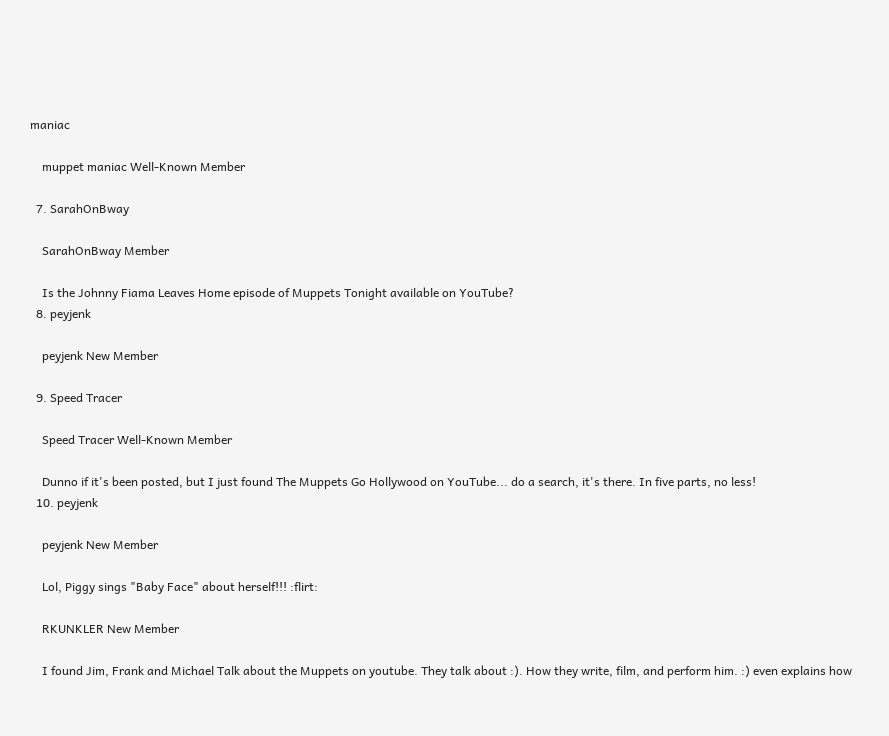maniac

    muppet maniac Well-Known Member

  7. SarahOnBway

    SarahOnBway Member

    Is the Johnny Fiama Leaves Home episode of Muppets Tonight available on YouTube?
  8. peyjenk

    peyjenk New Member

  9. Speed Tracer

    Speed Tracer Well-Known Member

    Dunno if it's been posted, but I just found The Muppets Go Hollywood on YouTube... do a search, it's there. In five parts, no less!
  10. peyjenk

    peyjenk New Member

    Lol, Piggy sings "Baby Face" about herself!!! :flirt:

    RKUNKLER New Member

    I found Jim, Frank and Michael Talk about the Muppets on youtube. They talk about :). How they write, film, and perform him. :) even explains how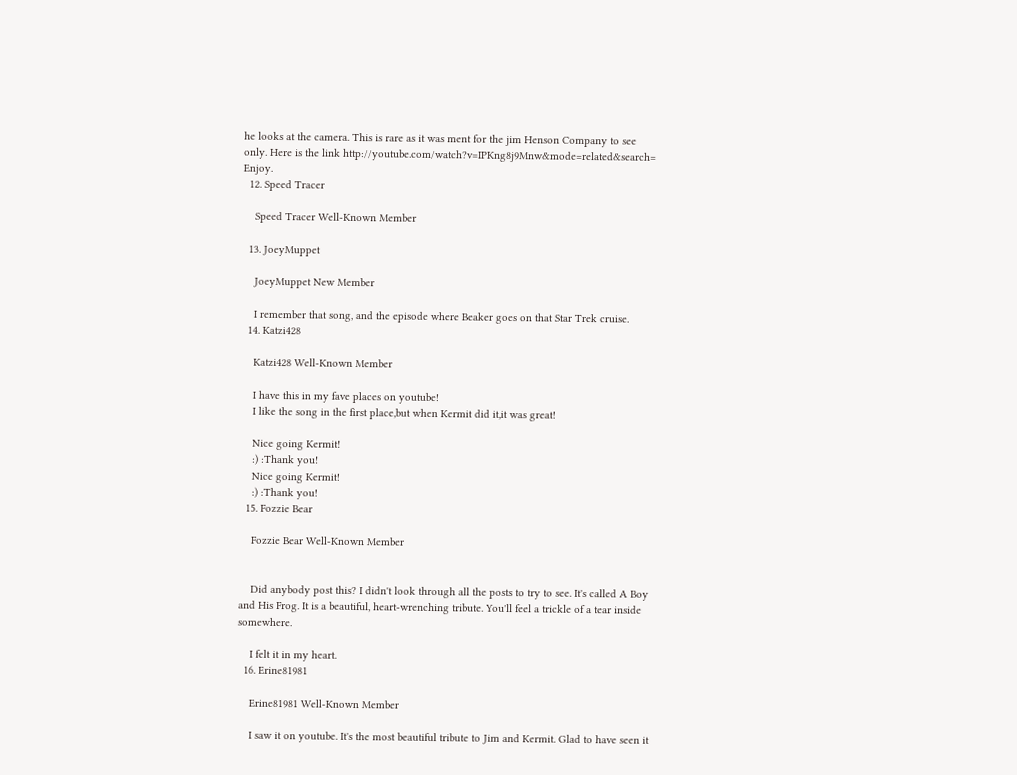he looks at the camera. This is rare as it was ment for the jim Henson Company to see only. Here is the link http://youtube.com/watch?v=IPKng8j9Mnw&mode=related&search= Enjoy.
  12. Speed Tracer

    Speed Tracer Well-Known Member

  13. JoeyMuppet

    JoeyMuppet New Member

    I remember that song, and the episode where Beaker goes on that Star Trek cruise.
  14. Katzi428

    Katzi428 Well-Known Member

    I have this in my fave places on youtube!
    I like the song in the first place,but when Kermit did it,it was great!

    Nice going Kermit!
    :) :Thank you!
    Nice going Kermit!
    :) :Thank you!
  15. Fozzie Bear

    Fozzie Bear Well-Known Member


    Did anybody post this? I didn't look through all the posts to try to see. It's called A Boy and His Frog. It is a beautiful, heart-wrenching tribute. You'll feel a trickle of a tear inside somewhere.

    I felt it in my heart.
  16. Erine81981

    Erine81981 Well-Known Member

    I saw it on youtube. It's the most beautiful tribute to Jim and Kermit. Glad to have seen it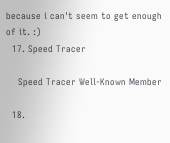because i can't seem to get enough of it. :)
  17. Speed Tracer

    Speed Tracer Well-Known Member

  18.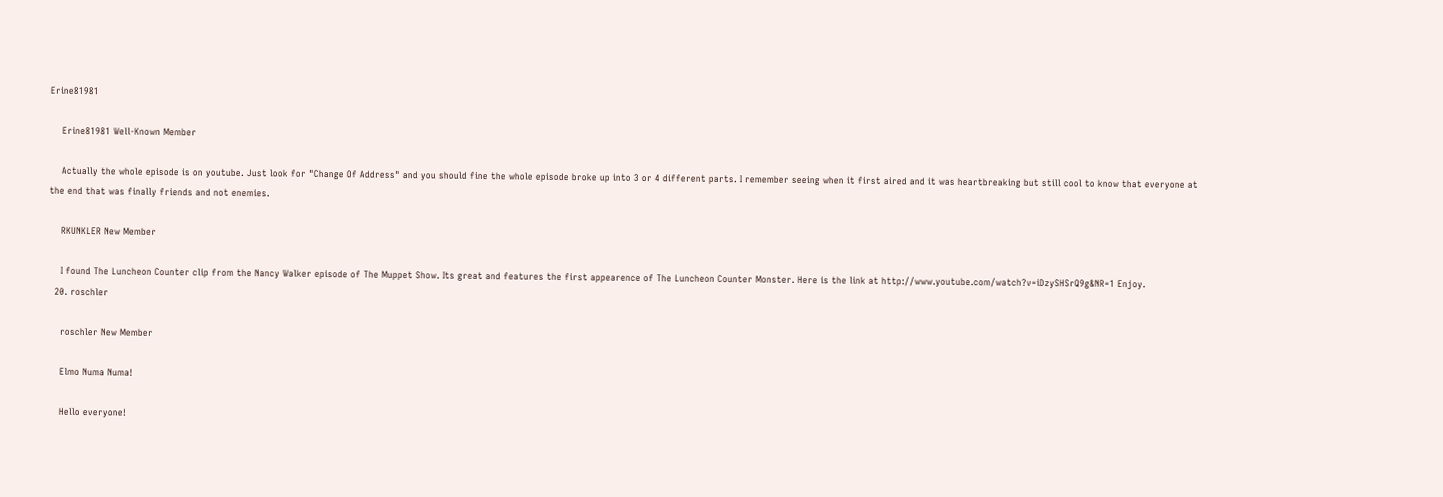Erine81981

    Erine81981 Well-Known Member

    Actually the whole episode is on youtube. Just look for "Change Of Address" and you should fine the whole episode broke up into 3 or 4 different parts. I remember seeing when it first aired and it was heartbreaking but still cool to know that everyone at the end that was finally friends and not enemies.

    RKUNKLER New Member

    I found The Luncheon Counter clip from the Nancy Walker episode of The Muppet Show. Its great and features the first appearence of The Luncheon Counter Monster. Here is the link at http://www.youtube.com/watch?v=iDzySHSrQ9g&NR=1 Enjoy.
  20. roschler

    roschler New Member

    Elmo Numa Numa!

    Hello everyone!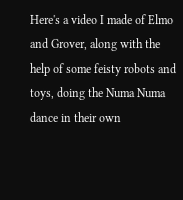Here's a video I made of Elmo and Grover, along with the help of some feisty robots and toys, doing the Numa Numa dance in their own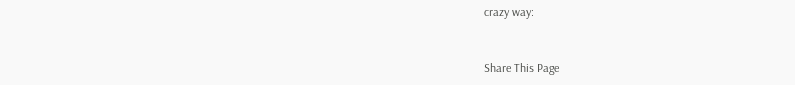crazy way:



Share This Page